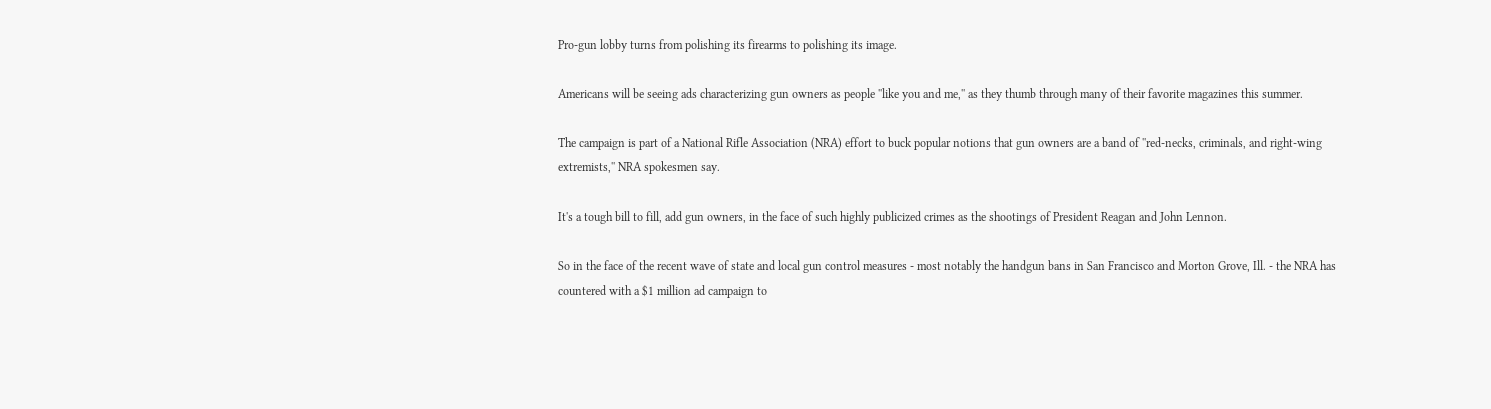Pro-gun lobby turns from polishing its firearms to polishing its image.

Americans will be seeing ads characterizing gun owners as people ''like you and me,'' as they thumb through many of their favorite magazines this summer.

The campaign is part of a National Rifle Association (NRA) effort to buck popular notions that gun owners are a band of ''red-necks, criminals, and right-wing extremists,'' NRA spokesmen say.

It's a tough bill to fill, add gun owners, in the face of such highly publicized crimes as the shootings of President Reagan and John Lennon.

So in the face of the recent wave of state and local gun control measures - most notably the handgun bans in San Francisco and Morton Grove, Ill. - the NRA has countered with a $1 million ad campaign to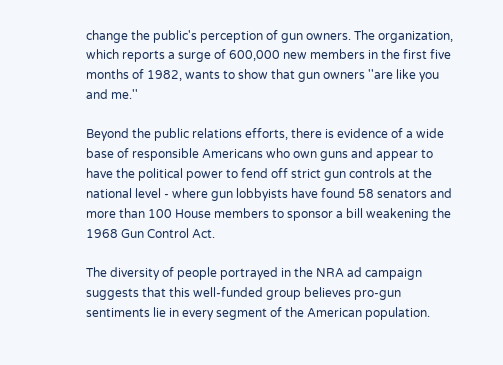change the public's perception of gun owners. The organization, which reports a surge of 600,000 new members in the first five months of 1982, wants to show that gun owners ''are like you and me.''

Beyond the public relations efforts, there is evidence of a wide base of responsible Americans who own guns and appear to have the political power to fend off strict gun controls at the national level - where gun lobbyists have found 58 senators and more than 100 House members to sponsor a bill weakening the 1968 Gun Control Act.

The diversity of people portrayed in the NRA ad campaign suggests that this well-funded group believes pro-gun sentiments lie in every segment of the American population.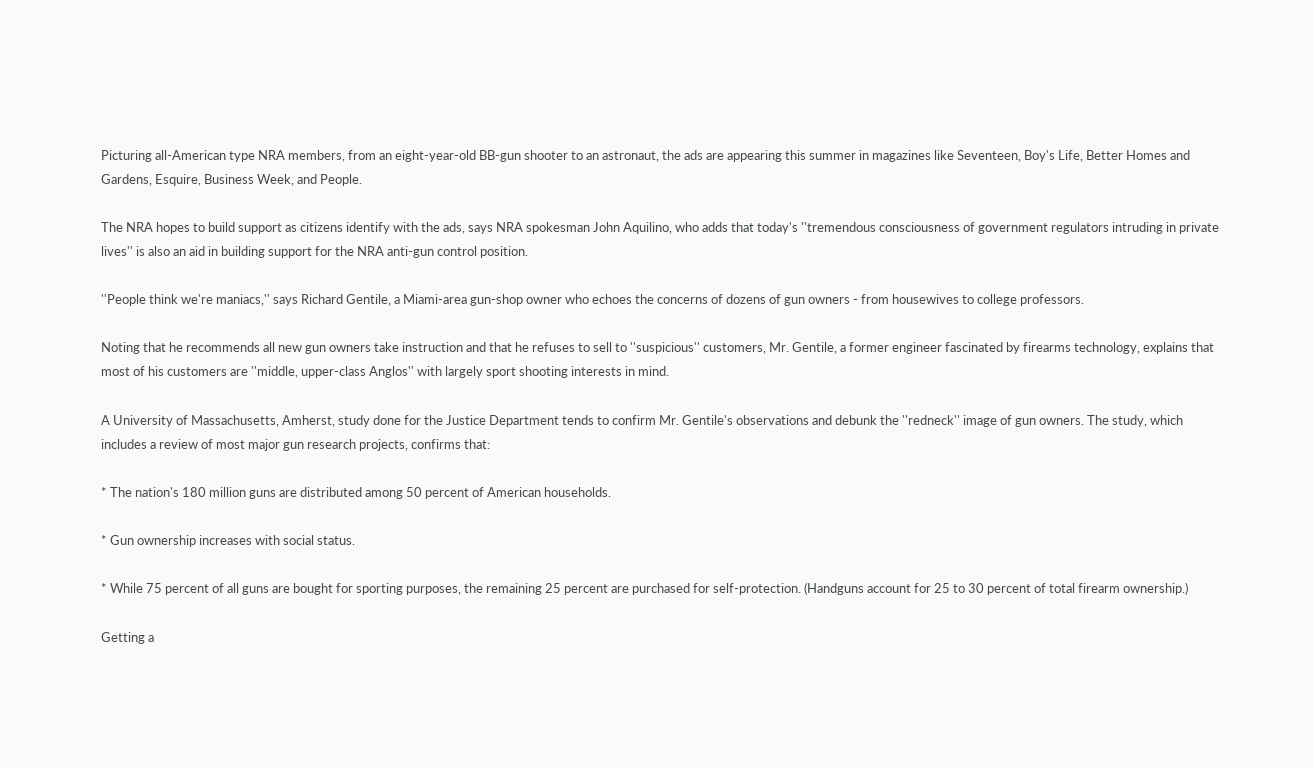Picturing all-American type NRA members, from an eight-year-old BB-gun shooter to an astronaut, the ads are appearing this summer in magazines like Seventeen, Boy's Life, Better Homes and Gardens, Esquire, Business Week, and People.

The NRA hopes to build support as citizens identify with the ads, says NRA spokesman John Aquilino, who adds that today's ''tremendous consciousness of government regulators intruding in private lives'' is also an aid in building support for the NRA anti-gun control position.

''People think we're maniacs,'' says Richard Gentile, a Miami-area gun-shop owner who echoes the concerns of dozens of gun owners - from housewives to college professors.

Noting that he recommends all new gun owners take instruction and that he refuses to sell to ''suspicious'' customers, Mr. Gentile, a former engineer fascinated by firearms technology, explains that most of his customers are ''middle, upper-class Anglos'' with largely sport shooting interests in mind.

A University of Massachusetts, Amherst, study done for the Justice Department tends to confirm Mr. Gentile's observations and debunk the ''redneck'' image of gun owners. The study, which includes a review of most major gun research projects, confirms that:

* The nation's 180 million guns are distributed among 50 percent of American households.

* Gun ownership increases with social status.

* While 75 percent of all guns are bought for sporting purposes, the remaining 25 percent are purchased for self-protection. (Handguns account for 25 to 30 percent of total firearm ownership.)

Getting a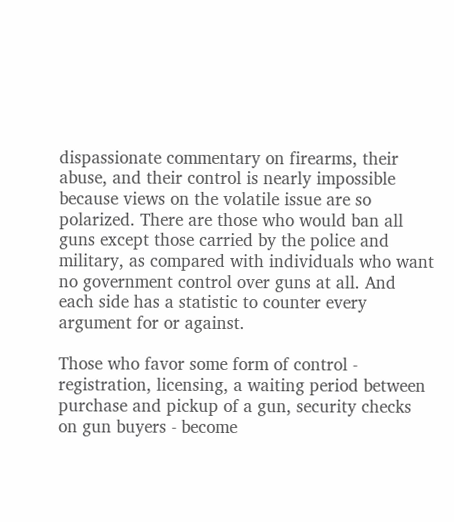dispassionate commentary on firearms, their abuse, and their control is nearly impossible because views on the volatile issue are so polarized. There are those who would ban all guns except those carried by the police and military, as compared with individuals who want no government control over guns at all. And each side has a statistic to counter every argument for or against.

Those who favor some form of control - registration, licensing, a waiting period between purchase and pickup of a gun, security checks on gun buyers - become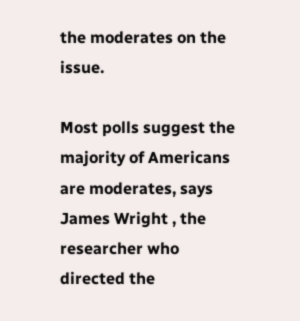the moderates on the issue.

Most polls suggest the majority of Americans are moderates, says James Wright , the researcher who directed the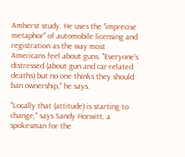Amherst study. He uses the ''imprecise metaphor'' of automobile licensing and registration as the way most Americans feel about guns. ''Everyone's distressed (about gun and car-related deaths) but no one thinks they should ban ownership,'' he says.

''Locally that (attitude) is starting to change,'' says Sandy Horwitt, a spokesman for the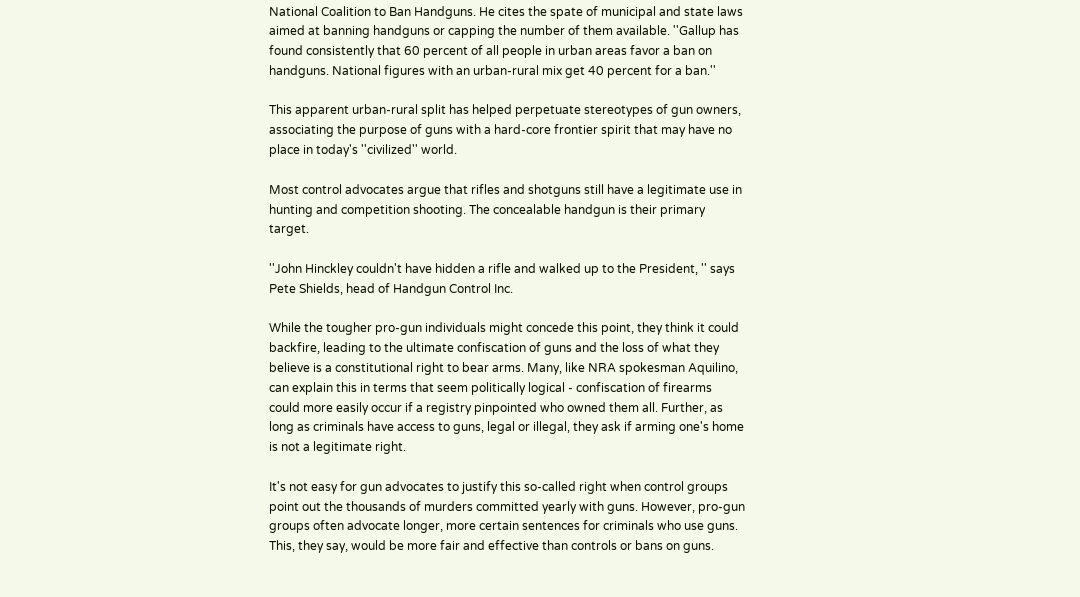National Coalition to Ban Handguns. He cites the spate of municipal and state laws aimed at banning handguns or capping the number of them available. ''Gallup has found consistently that 60 percent of all people in urban areas favor a ban on handguns. National figures with an urban-rural mix get 40 percent for a ban.''

This apparent urban-rural split has helped perpetuate stereotypes of gun owners, associating the purpose of guns with a hard-core frontier spirit that may have no place in today's ''civilized'' world.

Most control advocates argue that rifles and shotguns still have a legitimate use in hunting and competition shooting. The concealable handgun is their primary target.

''John Hinckley couldn't have hidden a rifle and walked up to the President, '' says Pete Shields, head of Handgun Control Inc.

While the tougher pro-gun individuals might concede this point, they think it could backfire, leading to the ultimate confiscation of guns and the loss of what they believe is a constitutional right to bear arms. Many, like NRA spokesman Aquilino, can explain this in terms that seem politically logical - confiscation of firearms could more easily occur if a registry pinpointed who owned them all. Further, as long as criminals have access to guns, legal or illegal, they ask if arming one's home is not a legitimate right.

It's not easy for gun advocates to justify this so-called right when control groups point out the thousands of murders committed yearly with guns. However, pro-gun groups often advocate longer, more certain sentences for criminals who use guns. This, they say, would be more fair and effective than controls or bans on guns.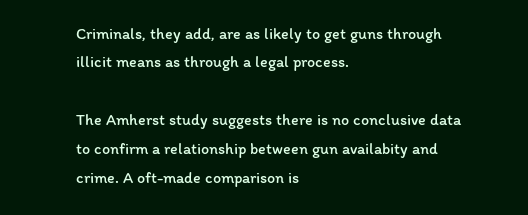Criminals, they add, are as likely to get guns through illicit means as through a legal process.

The Amherst study suggests there is no conclusive data to confirm a relationship between gun availabity and crime. A oft-made comparison is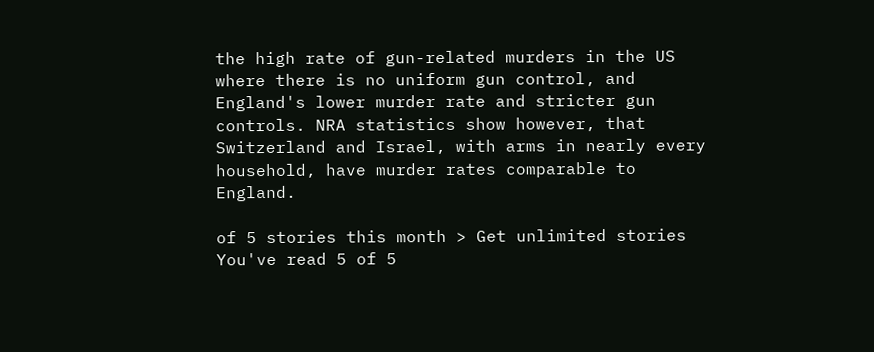the high rate of gun-related murders in the US where there is no uniform gun control, and England's lower murder rate and stricter gun controls. NRA statistics show however, that Switzerland and Israel, with arms in nearly every household, have murder rates comparable to England.

of 5 stories this month > Get unlimited stories
You've read 5 of 5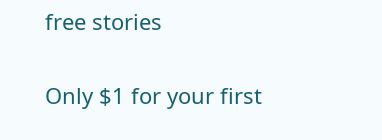free stories

Only $1 for your first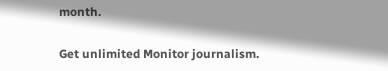month.

Get unlimited Monitor journalism.